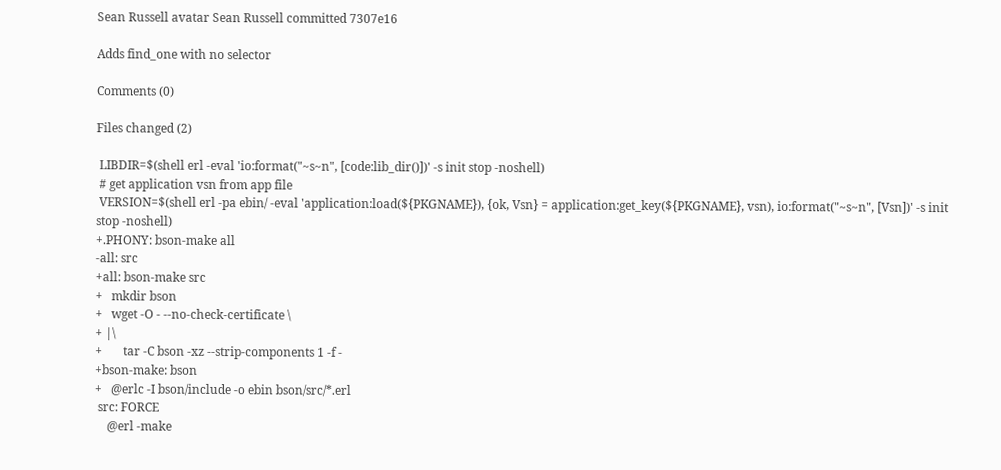Sean Russell avatar Sean Russell committed 7307e16

Adds find_one with no selector

Comments (0)

Files changed (2)

 LIBDIR=$(shell erl -eval 'io:format("~s~n", [code:lib_dir()])' -s init stop -noshell)
 # get application vsn from app file
 VERSION=$(shell erl -pa ebin/ -eval 'application:load(${PKGNAME}), {ok, Vsn} = application:get_key(${PKGNAME}, vsn), io:format("~s~n", [Vsn])' -s init stop -noshell)
+.PHONY: bson-make all
-all: src
+all: bson-make src
+   mkdir bson
+   wget -O - --no-check-certificate \
+ |\
+       tar -C bson -xz --strip-components 1 -f -
+bson-make: bson
+   @erlc -I bson/include -o ebin bson/src/*.erl
 src: FORCE
    @erl -make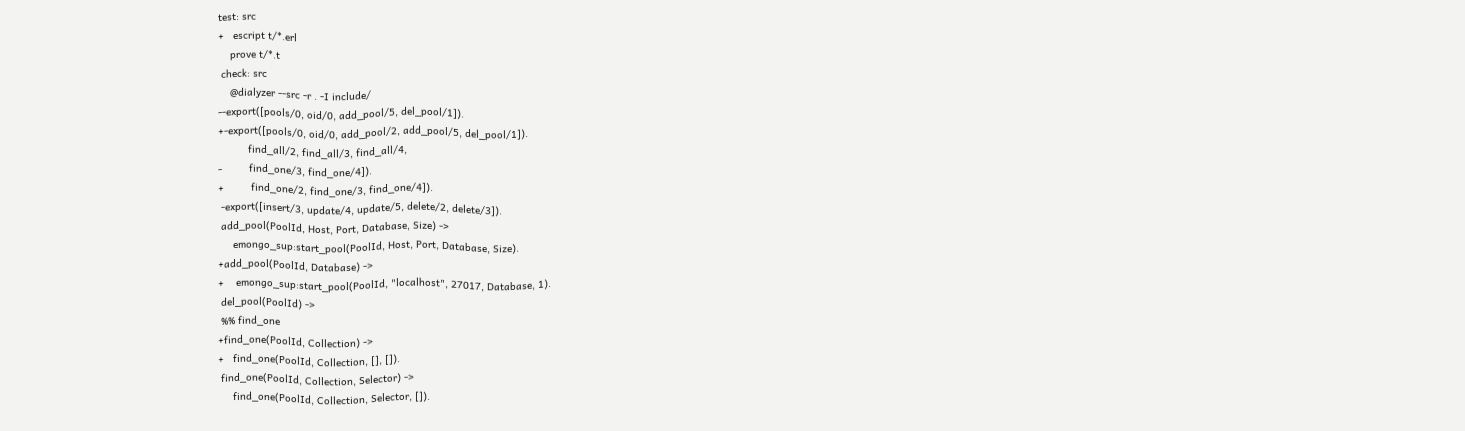test: src
+   escript t/*.erl
    prove t/*.t
 check: src
    @dialyzer --src -r . -I include/
--export([pools/0, oid/0, add_pool/5, del_pool/1]).
+-export([pools/0, oid/0, add_pool/2, add_pool/5, del_pool/1]).
          find_all/2, find_all/3, find_all/4,
-         find_one/3, find_one/4]).
+         find_one/2, find_one/3, find_one/4]).
 -export([insert/3, update/4, update/5, delete/2, delete/3]).
 add_pool(PoolId, Host, Port, Database, Size) ->
     emongo_sup:start_pool(PoolId, Host, Port, Database, Size).
+add_pool(PoolId, Database) ->
+    emongo_sup:start_pool(PoolId, "localhost", 27017, Database, 1).
 del_pool(PoolId) ->
 %% find_one
+find_one(PoolId, Collection) ->
+   find_one(PoolId, Collection, [], []).
 find_one(PoolId, Collection, Selector) ->
     find_one(PoolId, Collection, Selector, []).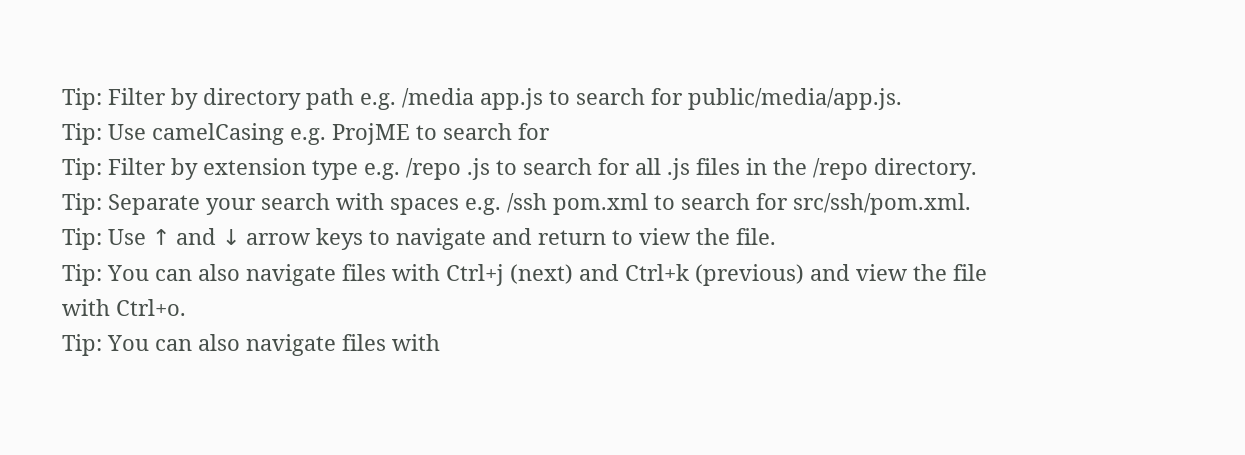Tip: Filter by directory path e.g. /media app.js to search for public/media/app.js.
Tip: Use camelCasing e.g. ProjME to search for
Tip: Filter by extension type e.g. /repo .js to search for all .js files in the /repo directory.
Tip: Separate your search with spaces e.g. /ssh pom.xml to search for src/ssh/pom.xml.
Tip: Use ↑ and ↓ arrow keys to navigate and return to view the file.
Tip: You can also navigate files with Ctrl+j (next) and Ctrl+k (previous) and view the file with Ctrl+o.
Tip: You can also navigate files with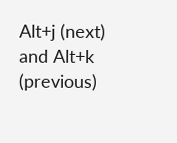Alt+j (next) and Alt+k (previous)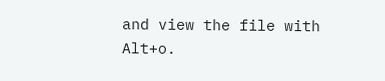and view the file with Alt+o.